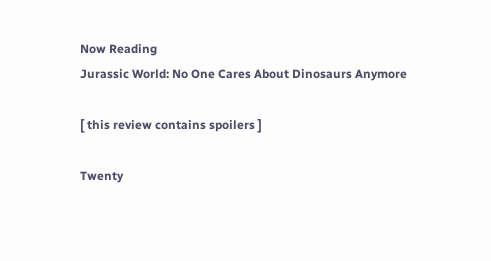Now Reading
Jurassic World: No One Cares About Dinosaurs Anymore

[ this review contains spoilers ]

Twenty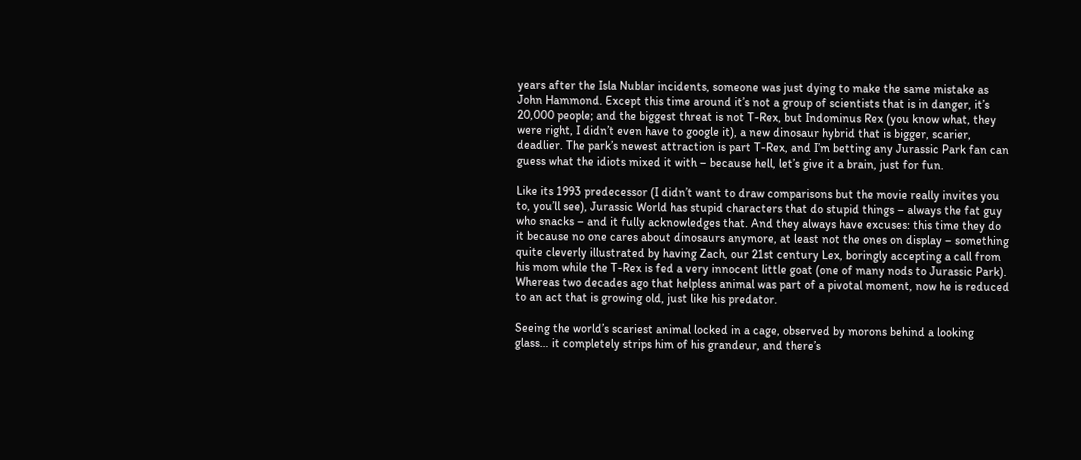years after the Isla Nublar incidents, someone was just dying to make the same mistake as John Hammond. Except this time around it’s not a group of scientists that is in danger, it’s 20,000 people; and the biggest threat is not T-Rex, but Indominus Rex (you know what, they were right, I didn’t even have to google it), a new dinosaur hybrid that is bigger, scarier, deadlier. The park’s newest attraction is part T-Rex, and I’m betting any Jurassic Park fan can guess what the idiots mixed it with – because hell, let’s give it a brain, just for fun.

Like its 1993 predecessor (I didn’t want to draw comparisons but the movie really invites you to, you’ll see), Jurassic World has stupid characters that do stupid things – always the fat guy who snacks – and it fully acknowledges that. And they always have excuses: this time they do it because no one cares about dinosaurs anymore, at least not the ones on display – something quite cleverly illustrated by having Zach, our 21st century Lex, boringly accepting a call from his mom while the T-Rex is fed a very innocent little goat (one of many nods to Jurassic Park).  Whereas two decades ago that helpless animal was part of a pivotal moment, now he is reduced to an act that is growing old, just like his predator.

Seeing the world’s scariest animal locked in a cage, observed by morons behind a looking glass… it completely strips him of his grandeur, and there’s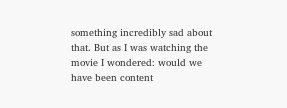something incredibly sad about that. But as I was watching the movie I wondered: would we have been content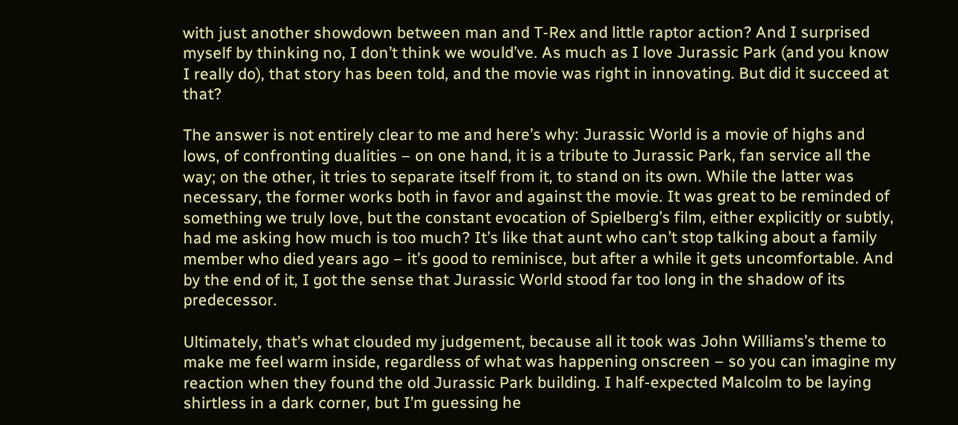with just another showdown between man and T-Rex and little raptor action? And I surprised myself by thinking no, I don’t think we would’ve. As much as I love Jurassic Park (and you know I really do), that story has been told, and the movie was right in innovating. But did it succeed at that?

The answer is not entirely clear to me and here’s why: Jurassic World is a movie of highs and lows, of confronting dualities – on one hand, it is a tribute to Jurassic Park, fan service all the way; on the other, it tries to separate itself from it, to stand on its own. While the latter was necessary, the former works both in favor and against the movie. It was great to be reminded of something we truly love, but the constant evocation of Spielberg’s film, either explicitly or subtly, had me asking how much is too much? It’s like that aunt who can’t stop talking about a family member who died years ago – it’s good to reminisce, but after a while it gets uncomfortable. And by the end of it, I got the sense that Jurassic World stood far too long in the shadow of its predecessor.

Ultimately, that’s what clouded my judgement, because all it took was John Williams’s theme to make me feel warm inside, regardless of what was happening onscreen – so you can imagine my reaction when they found the old Jurassic Park building. I half-expected Malcolm to be laying shirtless in a dark corner, but I’m guessing he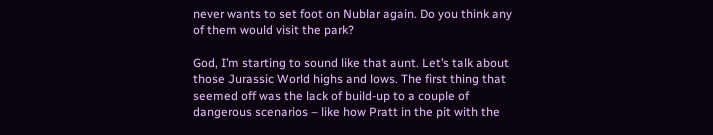never wants to set foot on Nublar again. Do you think any of them would visit the park?

God, I’m starting to sound like that aunt. Let’s talk about those Jurassic World highs and lows. The first thing that seemed off was the lack of build-up to a couple of dangerous scenarios – like how Pratt in the pit with the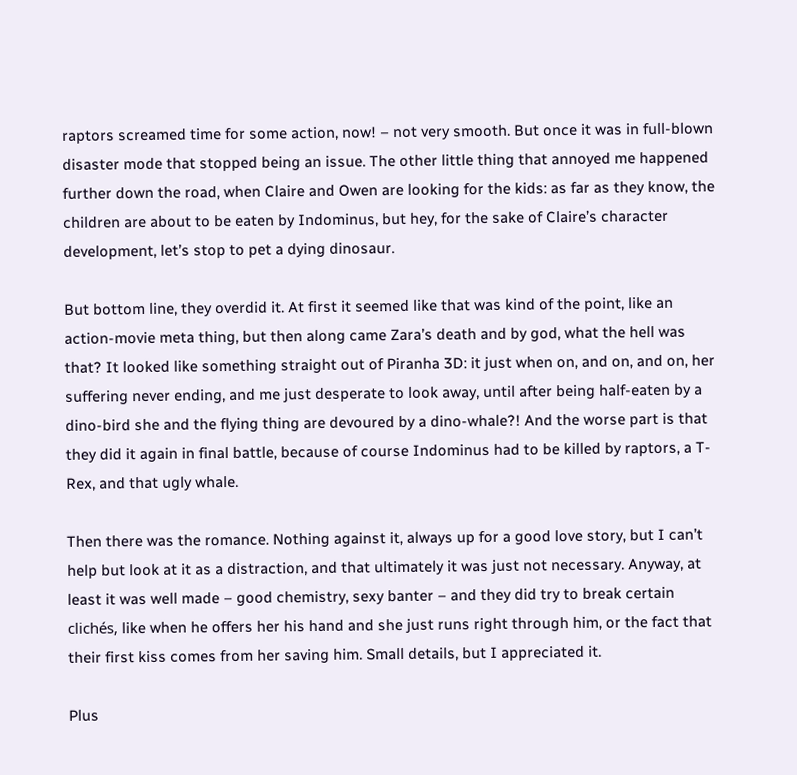raptors screamed time for some action, now! – not very smooth. But once it was in full-blown disaster mode that stopped being an issue. The other little thing that annoyed me happened further down the road, when Claire and Owen are looking for the kids: as far as they know, the children are about to be eaten by Indominus, but hey, for the sake of Claire’s character development, let’s stop to pet a dying dinosaur.

But bottom line, they overdid it. At first it seemed like that was kind of the point, like an action-movie meta thing, but then along came Zara’s death and by god, what the hell was that? It looked like something straight out of Piranha 3D: it just when on, and on, and on, her suffering never ending, and me just desperate to look away, until after being half-eaten by a dino-bird she and the flying thing are devoured by a dino-whale?! And the worse part is that they did it again in final battle, because of course Indominus had to be killed by raptors, a T-Rex, and that ugly whale.

Then there was the romance. Nothing against it, always up for a good love story, but I can’t help but look at it as a distraction, and that ultimately it was just not necessary. Anyway, at least it was well made – good chemistry, sexy banter – and they did try to break certain clichés, like when he offers her his hand and she just runs right through him, or the fact that their first kiss comes from her saving him. Small details, but I appreciated it.

Plus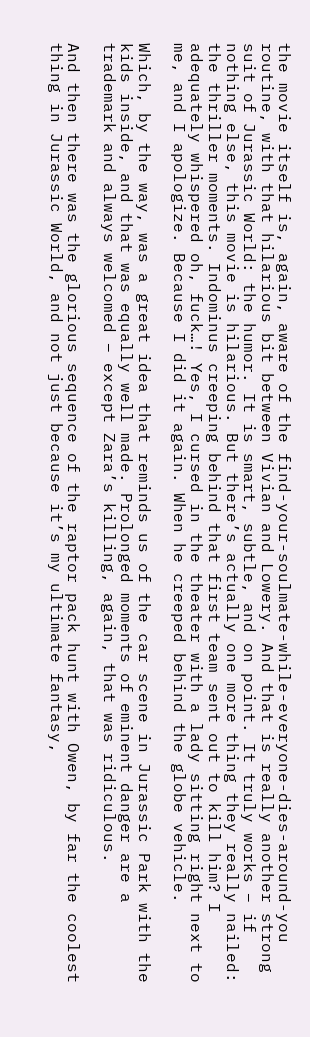the movie itself is, again, aware of the find-your-soulmate-while-everyone-dies-around-you routine, with that hilarious bit between Vivian and Lowery. And that is really another strong suit of Jurassic World: the humor. It is smart, subtle, and on point. It truly works – if nothing else, this movie is hilarious. But there’s actually one more thing they really nailed: the thriller moments. Indominus creeping behind that first team sent out to kill him? I adequately whispered oh, fuck…! Yes, I cursed in the theater with a lady sitting right next to me, and I apologize. Because I did it again. When he creeped behind the globe vehicle.

Which, by the way, was a great idea that reminds us of the car scene in Jurassic Park with the kids inside, and that was equally well made. Prolonged moments of eminent danger are a trademark and always welcomed – except Zara’s killing, again, that was ridiculous.

And then there was the glorious sequence of the raptor pack hunt with Owen, by far the coolest thing in Jurassic World, and not just because it’s my ultimate fantasy,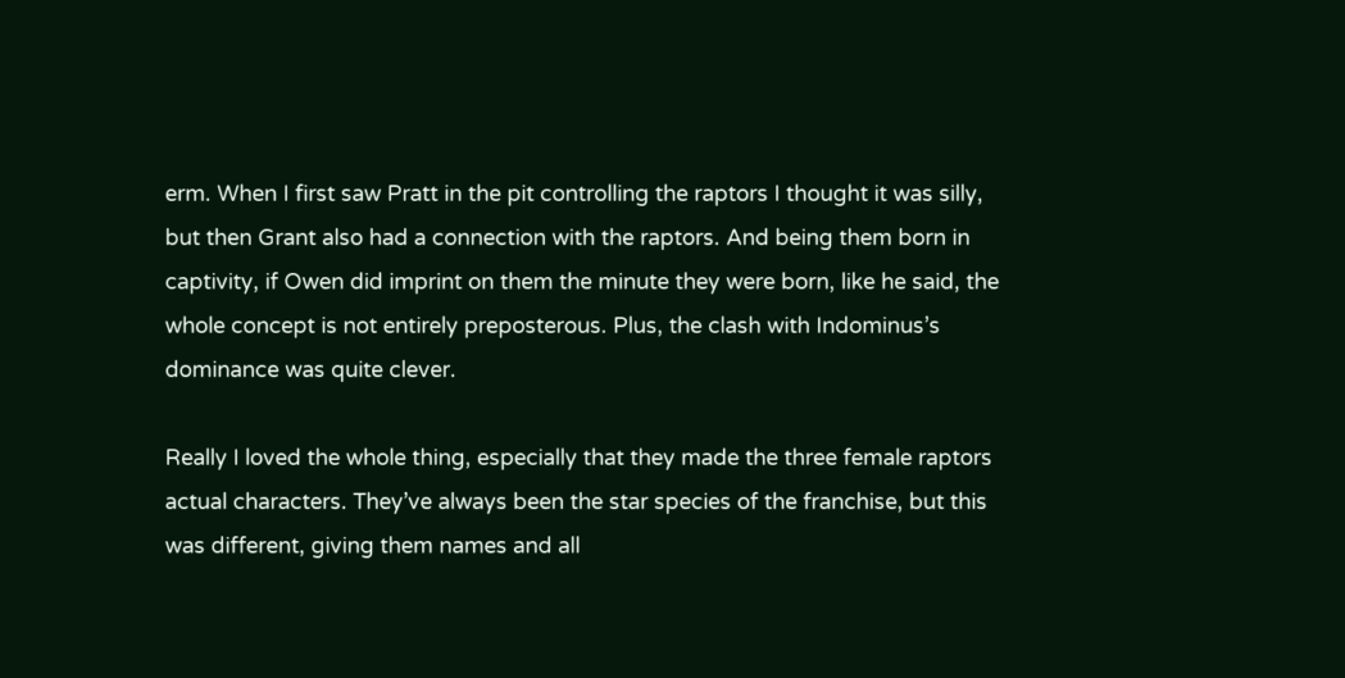erm. When I first saw Pratt in the pit controlling the raptors I thought it was silly, but then Grant also had a connection with the raptors. And being them born in captivity, if Owen did imprint on them the minute they were born, like he said, the whole concept is not entirely preposterous. Plus, the clash with Indominus’s dominance was quite clever.

Really I loved the whole thing, especially that they made the three female raptors actual characters. They’ve always been the star species of the franchise, but this was different, giving them names and all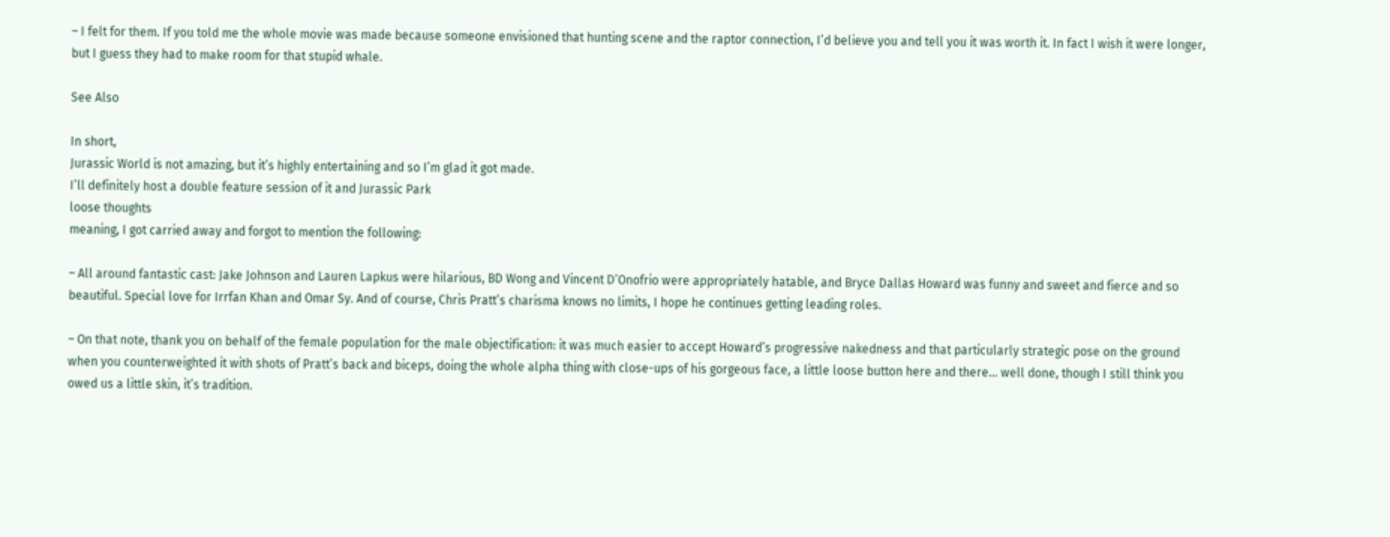– I felt for them. If you told me the whole movie was made because someone envisioned that hunting scene and the raptor connection, I’d believe you and tell you it was worth it. In fact I wish it were longer, but I guess they had to make room for that stupid whale.

See Also

In short,
Jurassic World is not amazing, but it’s highly entertaining and so I’m glad it got made.
I’ll definitely host a double feature session of it and Jurassic Park
loose thoughts
meaning, I got carried away and forgot to mention the following:

– All around fantastic cast: Jake Johnson and Lauren Lapkus were hilarious, BD Wong and Vincent D’Onofrio were appropriately hatable, and Bryce Dallas Howard was funny and sweet and fierce and so beautiful. Special love for Irrfan Khan and Omar Sy. And of course, Chris Pratt’s charisma knows no limits, I hope he continues getting leading roles.

– On that note, thank you on behalf of the female population for the male objectification: it was much easier to accept Howard’s progressive nakedness and that particularly strategic pose on the ground when you counterweighted it with shots of Pratt’s back and biceps, doing the whole alpha thing with close-ups of his gorgeous face, a little loose button here and there… well done, though I still think you owed us a little skin, it’s tradition.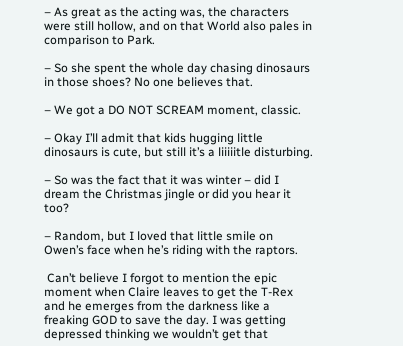– As great as the acting was, the characters were still hollow, and on that World also pales in comparison to Park.

– So she spent the whole day chasing dinosaurs in those shoes? No one believes that.

– We got a DO NOT SCREAM moment, classic.

– Okay I’ll admit that kids hugging little dinosaurs is cute, but still it’s a liiiiitle disturbing.

– So was the fact that it was winter – did I dream the Christmas jingle or did you hear it too?

– Random, but I loved that little smile on Owen’s face when he’s riding with the raptors.

 Can’t believe I forgot to mention the epic moment when Claire leaves to get the T-Rex and he emerges from the darkness like a freaking GOD to save the day. I was getting depressed thinking we wouldn’t get that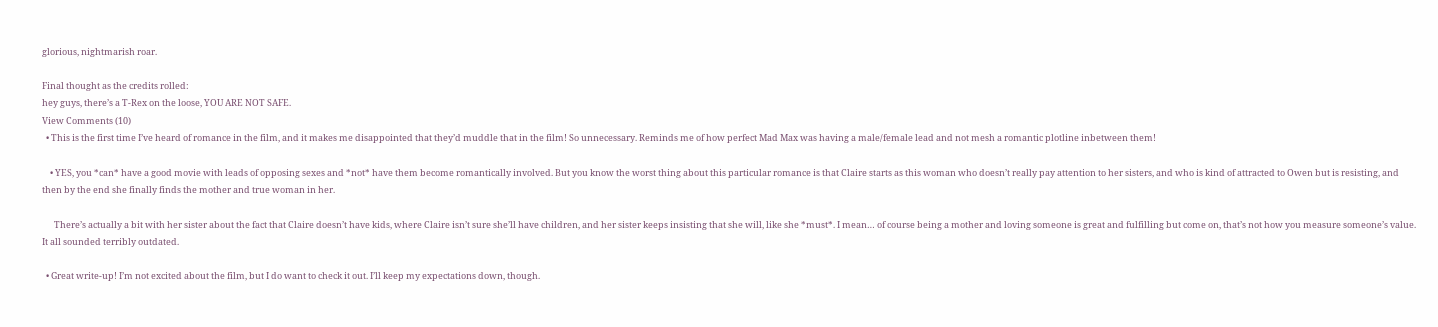glorious, nightmarish roar.

Final thought as the credits rolled:
hey guys, there’s a T-Rex on the loose, YOU ARE NOT SAFE.
View Comments (10)
  • This is the first time I’ve heard of romance in the film, and it makes me disappointed that they’d muddle that in the film! So unnecessary. Reminds me of how perfect Mad Max was having a male/female lead and not mesh a romantic plotline inbetween them!

    • YES, you *can* have a good movie with leads of opposing sexes and *not* have them become romantically involved. But you know the worst thing about this particular romance is that Claire starts as this woman who doesn’t really pay attention to her sisters, and who is kind of attracted to Owen but is resisting, and then by the end she finally finds the mother and true woman in her.

      There’s actually a bit with her sister about the fact that Claire doesn’t have kids, where Claire isn’t sure she’ll have children, and her sister keeps insisting that she will, like she *must*. I mean… of course being a mother and loving someone is great and fulfilling but come on, that’s not how you measure someone’s value. It all sounded terribly outdated.

  • Great write-up! I’m not excited about the film, but I do want to check it out. I’ll keep my expectations down, though.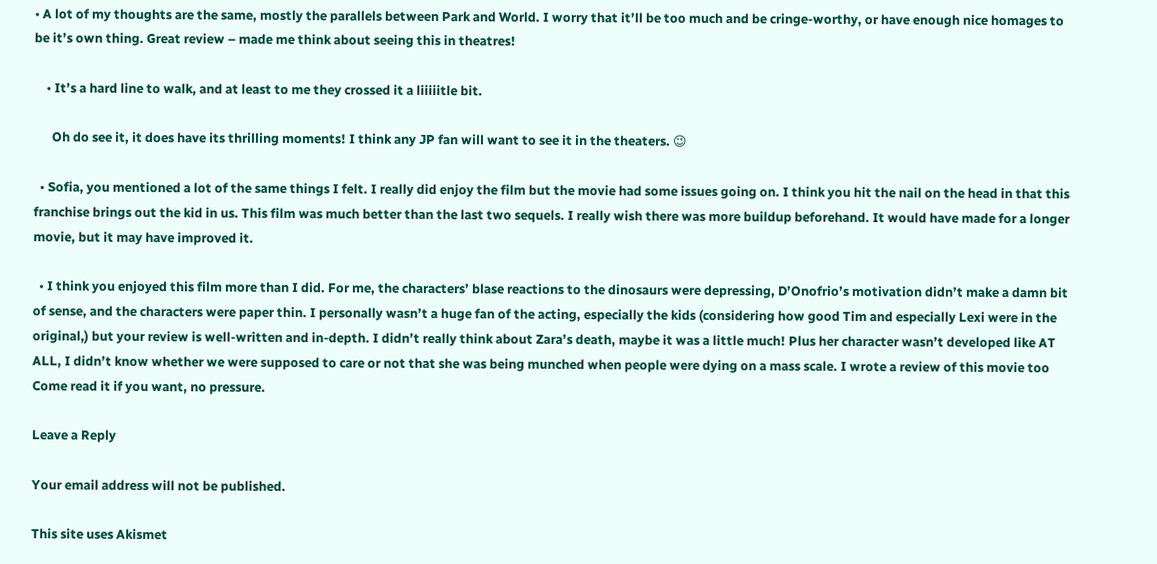• A lot of my thoughts are the same, mostly the parallels between Park and World. I worry that it’ll be too much and be cringe-worthy, or have enough nice homages to be it’s own thing. Great review – made me think about seeing this in theatres!

    • It’s a hard line to walk, and at least to me they crossed it a liiiiitle bit.

      Oh do see it, it does have its thrilling moments! I think any JP fan will want to see it in the theaters. 😉

  • Sofia, you mentioned a lot of the same things I felt. I really did enjoy the film but the movie had some issues going on. I think you hit the nail on the head in that this franchise brings out the kid in us. This film was much better than the last two sequels. I really wish there was more buildup beforehand. It would have made for a longer movie, but it may have improved it.

  • I think you enjoyed this film more than I did. For me, the characters’ blase reactions to the dinosaurs were depressing, D’Onofrio’s motivation didn’t make a damn bit of sense, and the characters were paper thin. I personally wasn’t a huge fan of the acting, especially the kids (considering how good Tim and especially Lexi were in the original,) but your review is well-written and in-depth. I didn’t really think about Zara’s death, maybe it was a little much! Plus her character wasn’t developed like AT ALL, I didn’t know whether we were supposed to care or not that she was being munched when people were dying on a mass scale. I wrote a review of this movie too Come read it if you want, no pressure.

Leave a Reply

Your email address will not be published.

This site uses Akismet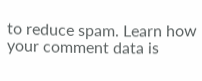to reduce spam. Learn how your comment data is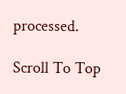processed.

Scroll To Top